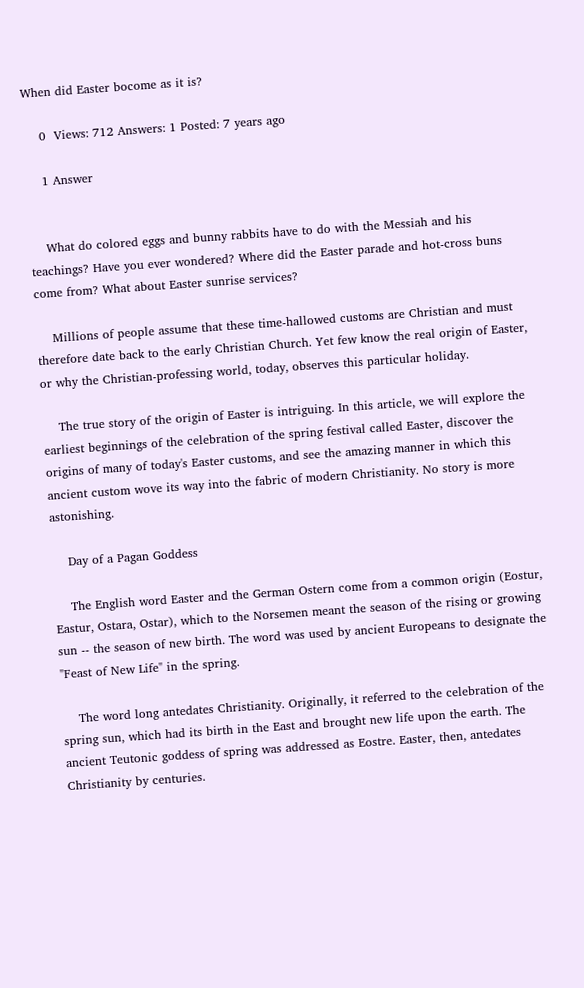When did Easter bocome as it is?

    0  Views: 712 Answers: 1 Posted: 7 years ago

    1 Answer


    What do colored eggs and bunny rabbits have to do with the Messiah and his teachings? Have you ever wondered? Where did the Easter parade and hot-cross buns come from? What about Easter sunrise services?

    Millions of people assume that these time-hallowed customs are Christian and must therefore date back to the early Christian Church. Yet few know the real origin of Easter, or why the Christian-professing world, today, observes this particular holiday.

    The true story of the origin of Easter is intriguing. In this article, we will explore the earliest beginnings of the celebration of the spring festival called Easter, discover the origins of many of today's Easter customs, and see the amazing manner in which this ancient custom wove its way into the fabric of modern Christianity. No story is more astonishing.

    Day of a Pagan Goddess

    The English word Easter and the German Ostern come from a common origin (Eostur, Eastur, Ostara, Ostar), which to the Norsemen meant the season of the rising or growing sun -- the season of new birth. The word was used by ancient Europeans to designate the "Feast of New Life" in the spring.

    The word long antedates Christianity. Originally, it referred to the celebration of the spring sun, which had its birth in the East and brought new life upon the earth. The ancient Teutonic goddess of spring was addressed as Eostre. Easter, then, antedates Christianity by centuries.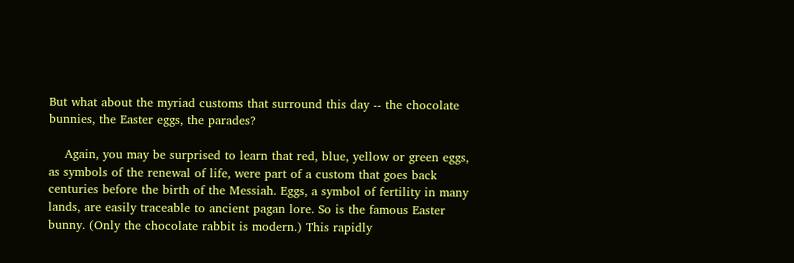But what about the myriad customs that surround this day -- the chocolate bunnies, the Easter eggs, the parades?

    Again, you may be surprised to learn that red, blue, yellow or green eggs, as symbols of the renewal of life, were part of a custom that goes back centuries before the birth of the Messiah. Eggs, a symbol of fertility in many lands, are easily traceable to ancient pagan lore. So is the famous Easter bunny. (Only the chocolate rabbit is modern.) This rapidly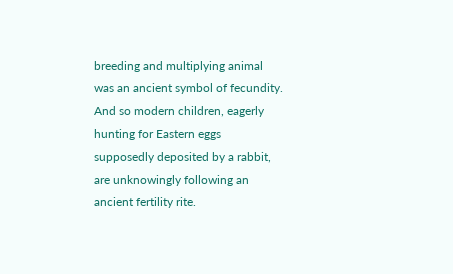breeding and multiplying animal was an ancient symbol of fecundity. And so modern children, eagerly hunting for Eastern eggs supposedly deposited by a rabbit, are unknowingly following an ancient fertility rite.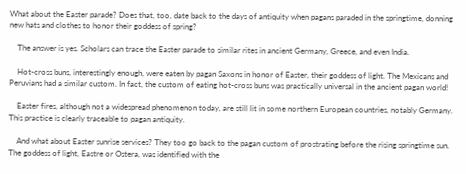What about the Easter parade? Does that, too, date back to the days of antiquity when pagans paraded in the springtime, donning new hats and clothes to honor their goddess of spring?

    The answer is yes. Scholars can trace the Easter parade to similar rites in ancient Germany, Greece, and even India.

    Hot-cross buns, interestingly enough, were eaten by pagan Saxons in honor of Easter, their goddess of light. The Mexicans and Peruvians had a similar custom. In fact, the custom of eating hot-cross buns was practically universal in the ancient pagan world!

    Easter fires, although not a widespread phenomenon today, are still lit in some northern European countries, notably Germany. This practice is clearly traceable to pagan antiquity.

    And what about Easter sunrise services? They too go back to the pagan custom of prostrating before the rising springtime sun. The goddess of light, Eastre or Ostera, was identified with the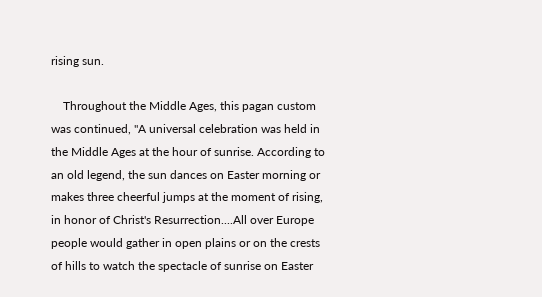rising sun.

    Throughout the Middle Ages, this pagan custom was continued, "A universal celebration was held in the Middle Ages at the hour of sunrise. According to an old legend, the sun dances on Easter morning or makes three cheerful jumps at the moment of rising, in honor of Christ's Resurrection....All over Europe people would gather in open plains or on the crests of hills to watch the spectacle of sunrise on Easter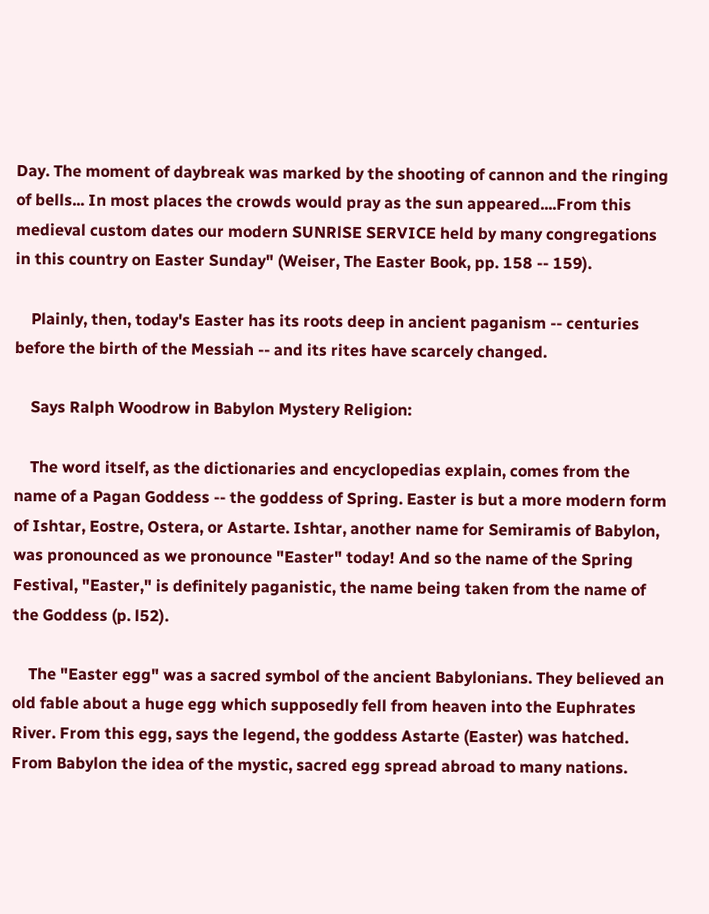Day. The moment of daybreak was marked by the shooting of cannon and the ringing of bells... In most places the crowds would pray as the sun appeared....From this medieval custom dates our modern SUNRlSE SERVICE held by many congregations in this country on Easter Sunday" (Weiser, The Easter Book, pp. 158 -- 159).

    Plainly, then, today's Easter has its roots deep in ancient paganism -- centuries before the birth of the Messiah -- and its rites have scarcely changed.

    Says Ralph Woodrow in Babylon Mystery Religion:

    The word itself, as the dictionaries and encyclopedias explain, comes from the name of a Pagan Goddess -- the goddess of Spring. Easter is but a more modern form of Ishtar, Eostre, Ostera, or Astarte. Ishtar, another name for Semiramis of Babylon, was pronounced as we pronounce "Easter" today! And so the name of the Spring Festival, "Easter," is definitely paganistic, the name being taken from the name of the Goddess (p. l52).

    The "Easter egg" was a sacred symbol of the ancient Babylonians. They believed an old fable about a huge egg which supposedly fell from heaven into the Euphrates River. From this egg, says the legend, the goddess Astarte (Easter) was hatched. From Babylon the idea of the mystic, sacred egg spread abroad to many nations.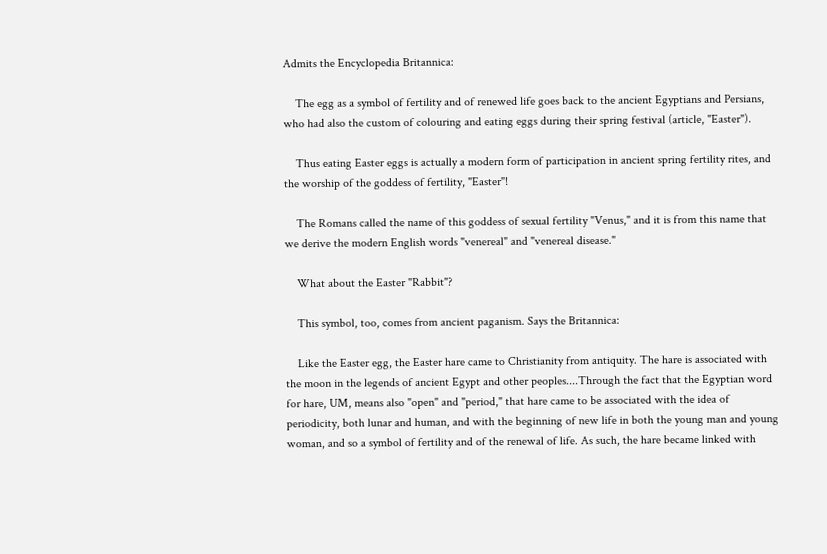Admits the Encyclopedia Britannica:

    The egg as a symbol of fertility and of renewed life goes back to the ancient Egyptians and Persians, who had also the custom of colouring and eating eggs during their spring festival (article, "Easter").

    Thus eating Easter eggs is actually a modern form of participation in ancient spring fertility rites, and the worship of the goddess of fertility, "Easter"!

    The Romans called the name of this goddess of sexual fertility "Venus," and it is from this name that we derive the modern English words "venereal" and "venereal disease."

    What about the Easter "Rabbit"?

    This symbol, too, comes from ancient paganism. Says the Britannica:

    Like the Easter egg, the Easter hare came to Christianity from antiquity. The hare is associated with the moon in the legends of ancient Egypt and other peoples....Through the fact that the Egyptian word for hare, UM, means also "open" and "period," that hare came to be associated with the idea of periodicity, both lunar and human, and with the beginning of new life in both the young man and young woman, and so a symbol of fertility and of the renewal of life. As such, the hare became linked with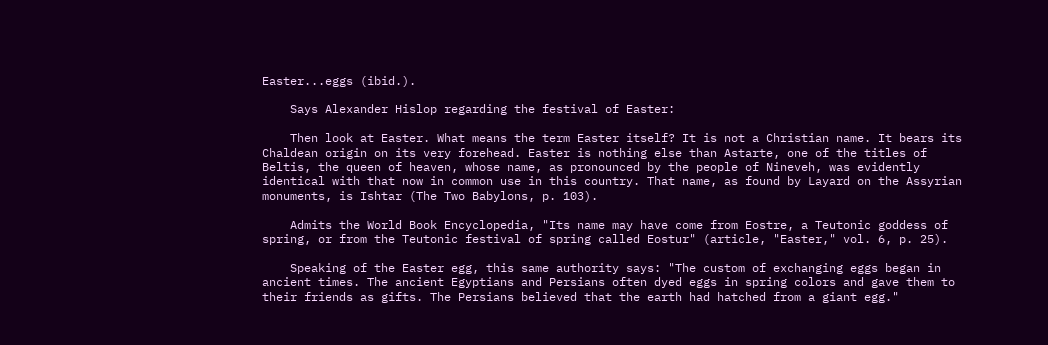Easter...eggs (ibid.).

    Says Alexander Hislop regarding the festival of Easter:

    Then look at Easter. What means the term Easter itself? It is not a Christian name. It bears its Chaldean origin on its very forehead. Easter is nothing else than Astarte, one of the titles of Beltis, the queen of heaven, whose name, as pronounced by the people of Nineveh, was evidently identical with that now in common use in this country. That name, as found by Layard on the Assyrian monuments, is Ishtar (The Two Babylons, p. 103).

    Admits the World Book Encyclopedia, "Its name may have come from Eostre, a Teutonic goddess of spring, or from the Teutonic festival of spring called Eostur" (article, "Easter," vol. 6, p. 25).

    Speaking of the Easter egg, this same authority says: "The custom of exchanging eggs began in ancient times. The ancient Egyptians and Persians often dyed eggs in spring colors and gave them to their friends as gifts. The Persians believed that the earth had hatched from a giant egg."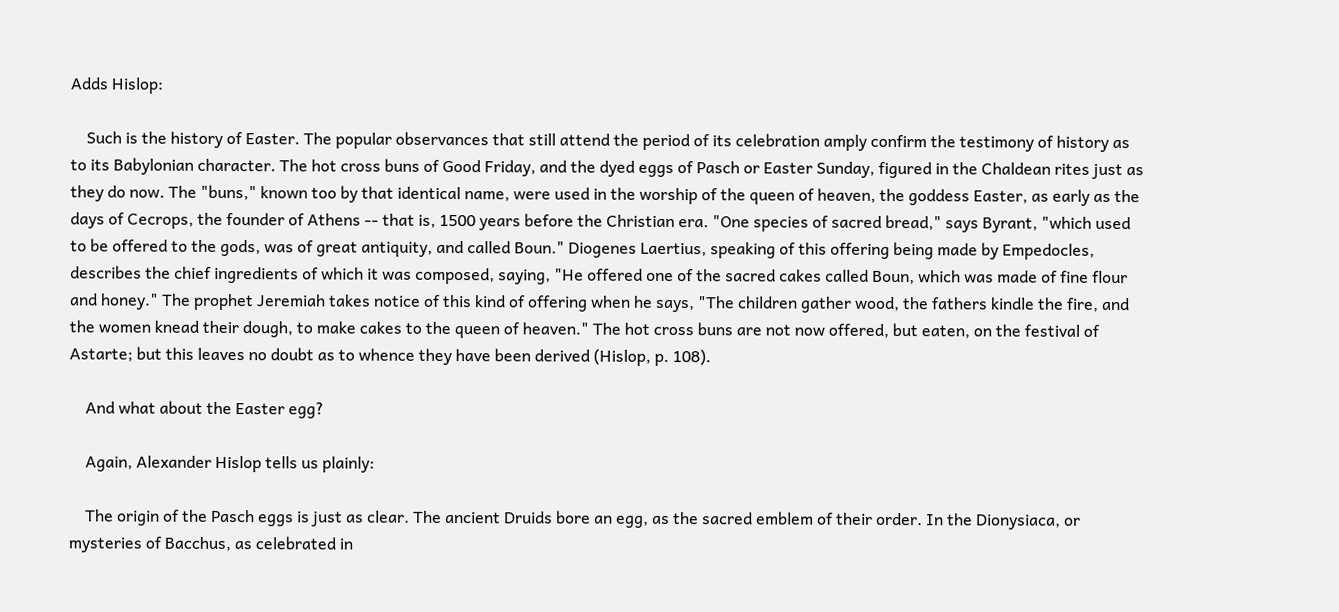Adds Hislop:

    Such is the history of Easter. The popular observances that still attend the period of its celebration amply confirm the testimony of history as to its Babylonian character. The hot cross buns of Good Friday, and the dyed eggs of Pasch or Easter Sunday, figured in the Chaldean rites just as they do now. The "buns," known too by that identical name, were used in the worship of the queen of heaven, the goddess Easter, as early as the days of Cecrops, the founder of Athens -- that is, 1500 years before the Christian era. "One species of sacred bread," says Byrant, "which used to be offered to the gods, was of great antiquity, and called Boun." Diogenes Laertius, speaking of this offering being made by Empedocles, describes the chief ingredients of which it was composed, saying, "He offered one of the sacred cakes called Boun, which was made of fine flour and honey." The prophet Jeremiah takes notice of this kind of offering when he says, "The children gather wood, the fathers kindle the fire, and the women knead their dough, to make cakes to the queen of heaven." The hot cross buns are not now offered, but eaten, on the festival of Astarte; but this leaves no doubt as to whence they have been derived (Hislop, p. 108).

    And what about the Easter egg?

    Again, Alexander Hislop tells us plainly:

    The origin of the Pasch eggs is just as clear. The ancient Druids bore an egg, as the sacred emblem of their order. In the Dionysiaca, or mysteries of Bacchus, as celebrated in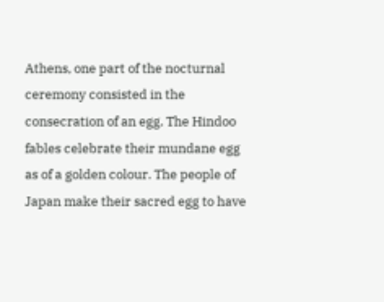Athens, one part of the nocturnal ceremony consisted in the consecration of an egg. The Hindoo fables celebrate their mundane egg as of a golden colour. The people of Japan make their sacred egg to have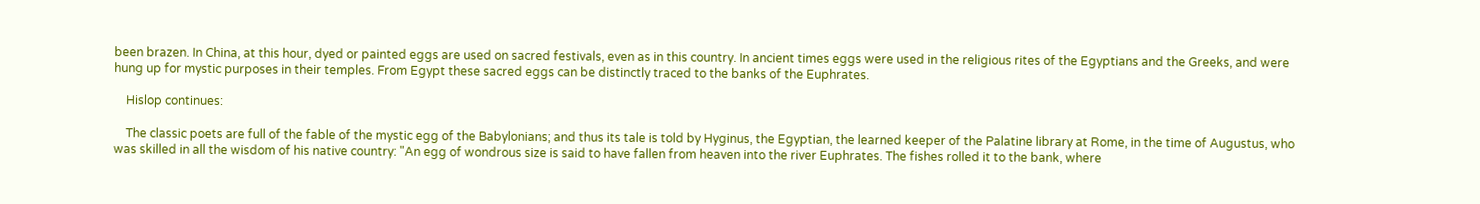been brazen. In China, at this hour, dyed or painted eggs are used on sacred festivals, even as in this country. In ancient times eggs were used in the religious rites of the Egyptians and the Greeks, and were hung up for mystic purposes in their temples. From Egypt these sacred eggs can be distinctly traced to the banks of the Euphrates.

    Hislop continues:

    The classic poets are full of the fable of the mystic egg of the Babylonians; and thus its tale is told by Hyginus, the Egyptian, the learned keeper of the Palatine library at Rome, in the time of Augustus, who was skilled in all the wisdom of his native country: "An egg of wondrous size is said to have fallen from heaven into the river Euphrates. The fishes rolled it to the bank, where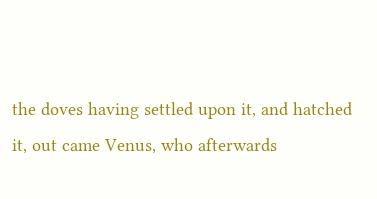the doves having settled upon it, and hatched it, out came Venus, who afterwards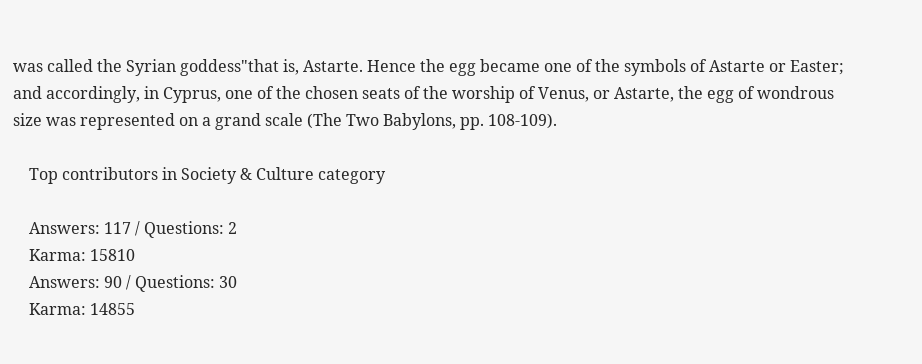was called the Syrian goddess"that is, Astarte. Hence the egg became one of the symbols of Astarte or Easter; and accordingly, in Cyprus, one of the chosen seats of the worship of Venus, or Astarte, the egg of wondrous size was represented on a grand scale (The Two Babylons, pp. 108-109).

    Top contributors in Society & Culture category

    Answers: 117 / Questions: 2
    Karma: 15810
    Answers: 90 / Questions: 30
    Karma: 14855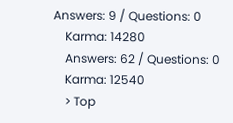Answers: 9 / Questions: 0
    Karma: 14280
    Answers: 62 / Questions: 0
    Karma: 12540
    > Top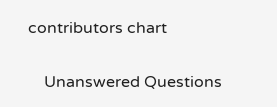contributors chart

    Unanswered Questions